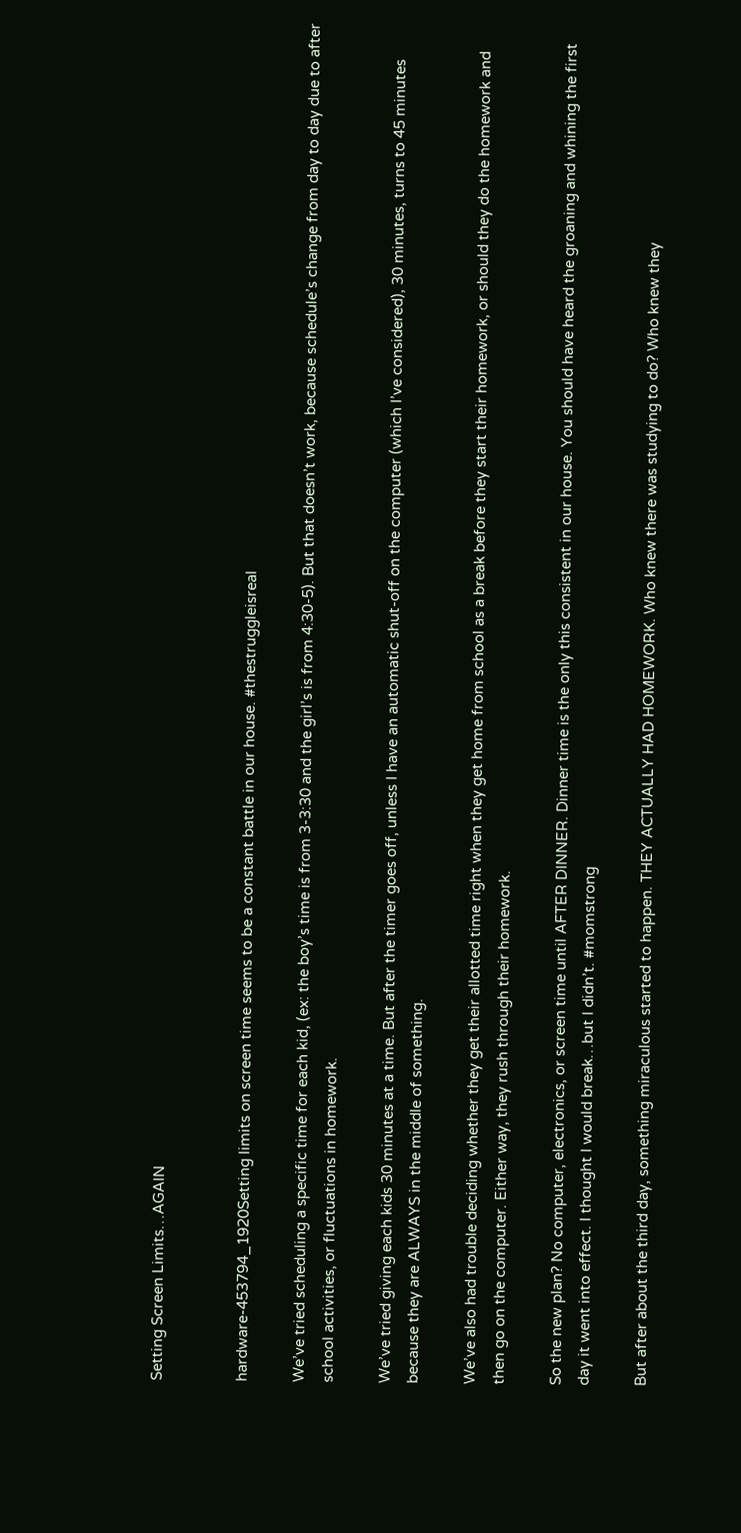Setting Screen Limits…AGAIN


hardware-453794_1920Setting limits on screen time seems to be a constant battle in our house. #thestruggleisreal

We’ve tried scheduling a specific time for each kid, (ex: the boy’s time is from 3-3:30 and the girl’s is from 4:30-5). But that doesn’t work, because schedule’s change from day to day due to after school activities, or fluctuations in homework.

We’ve tried giving each kids 30 minutes at a time. But after the timer goes off, unless I have an automatic shut-off on the computer (which I’ve considered), 30 minutes, turns to 45 minutes because they are ALWAYS in the middle of something.

We’ve also had trouble deciding whether they get their allotted time right when they get home from school as a break before they start their homework, or should they do the homework and then go on the computer. Either way, they rush through their homework.

So the new plan? No computer, electronics, or screen time until AFTER DINNER. Dinner time is the only this consistent in our house. You should have heard the groaning and whining the first day it went into effect. I thought I would break…but I didn’t. #momstrong

But after about the third day, something miraculous started to happen. THEY ACTUALLY HAD HOMEWORK. Who knew there was studying to do? Who knew they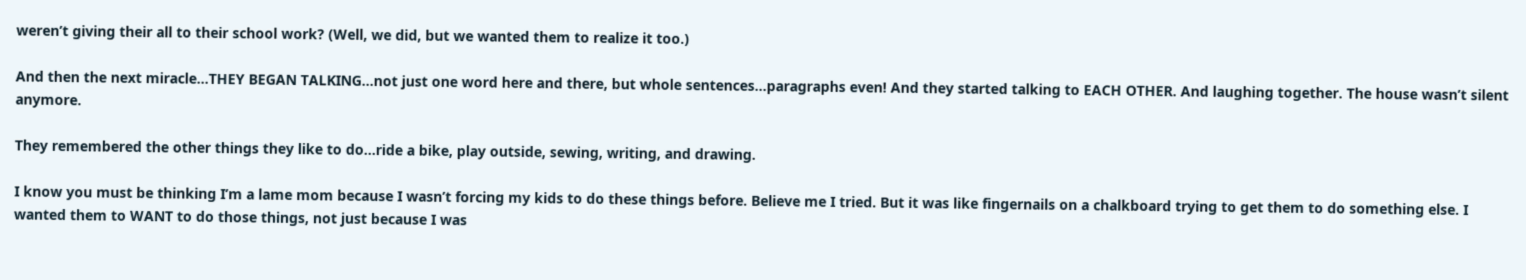weren’t giving their all to their school work? (Well, we did, but we wanted them to realize it too.)

And then the next miracle…THEY BEGAN TALKING…not just one word here and there, but whole sentences…paragraphs even! And they started talking to EACH OTHER. And laughing together. The house wasn’t silent anymore.

They remembered the other things they like to do…ride a bike, play outside, sewing, writing, and drawing.

I know you must be thinking I’m a lame mom because I wasn’t forcing my kids to do these things before. Believe me I tried. But it was like fingernails on a chalkboard trying to get them to do something else. I wanted them to WANT to do those things, not just because I was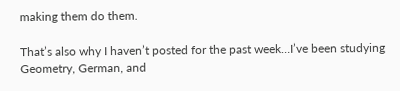making them do them.

That’s also why I haven’t posted for the past week…I’ve been studying Geometry, German, and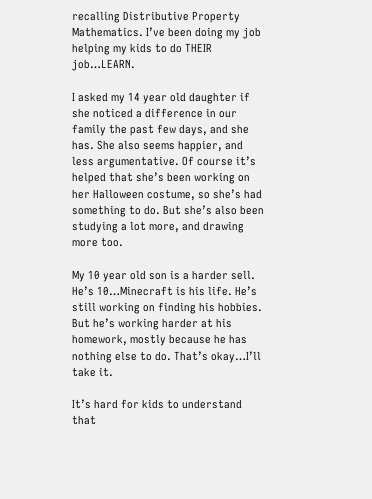recalling Distributive Property Mathematics. I’ve been doing my job helping my kids to do THEIR job…LEARN.

I asked my 14 year old daughter if she noticed a difference in our family the past few days, and she has. She also seems happier, and less argumentative. Of course it’s helped that she’s been working on her Halloween costume, so she’s had something to do. But she’s also been studying a lot more, and drawing more too.

My 10 year old son is a harder sell. He’s 10…Minecraft is his life. He’s still working on finding his hobbies. But he’s working harder at his homework, mostly because he has nothing else to do. That’s okay…I’ll take it.

It’s hard for kids to understand that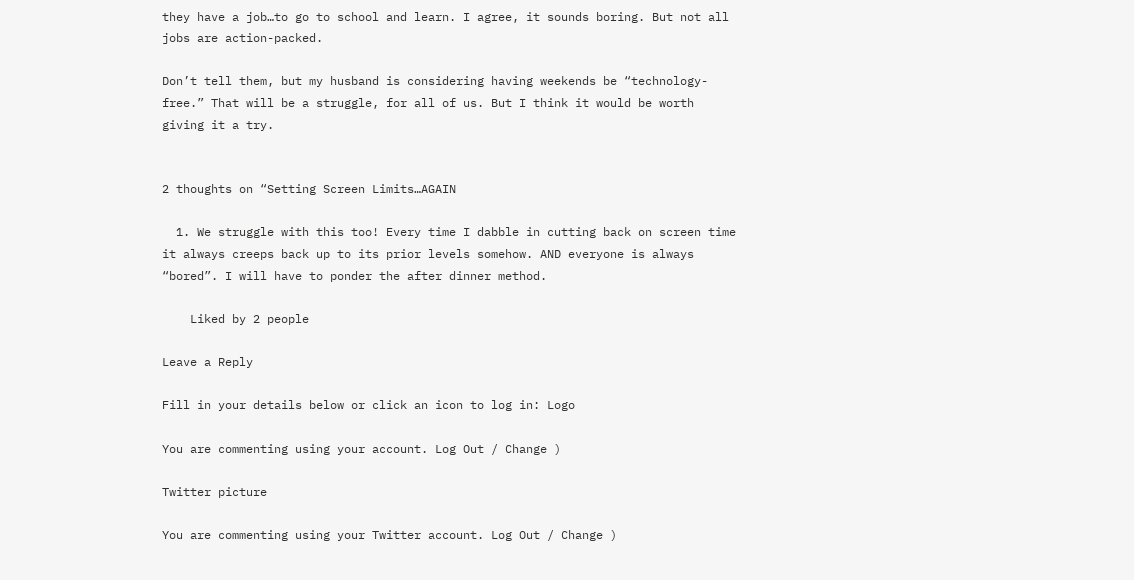they have a job…to go to school and learn. I agree, it sounds boring. But not all jobs are action-packed.

Don’t tell them, but my husband is considering having weekends be “technology-free.” That will be a struggle, for all of us. But I think it would be worth giving it a try.


2 thoughts on “Setting Screen Limits…AGAIN

  1. We struggle with this too! Every time I dabble in cutting back on screen time it always creeps back up to its prior levels somehow. AND everyone is always “bored”. I will have to ponder the after dinner method.

    Liked by 2 people

Leave a Reply

Fill in your details below or click an icon to log in: Logo

You are commenting using your account. Log Out / Change )

Twitter picture

You are commenting using your Twitter account. Log Out / Change )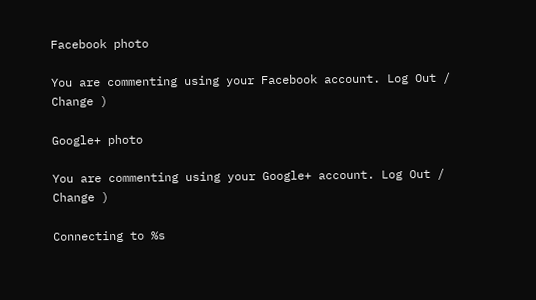Facebook photo

You are commenting using your Facebook account. Log Out / Change )

Google+ photo

You are commenting using your Google+ account. Log Out / Change )

Connecting to %s